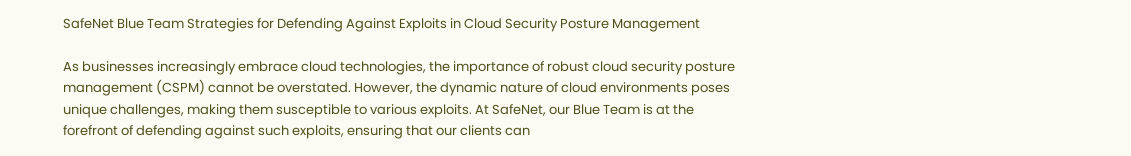SafeNet Blue Team Strategies for Defending Against Exploits in Cloud Security Posture Management

As businesses increasingly embrace cloud technologies, the importance of robust cloud security posture management (CSPM) cannot be overstated. However, the dynamic nature of cloud environments poses unique challenges, making them susceptible to various exploits. At SafeNet, our Blue Team is at the forefront of defending against such exploits, ensuring that our clients can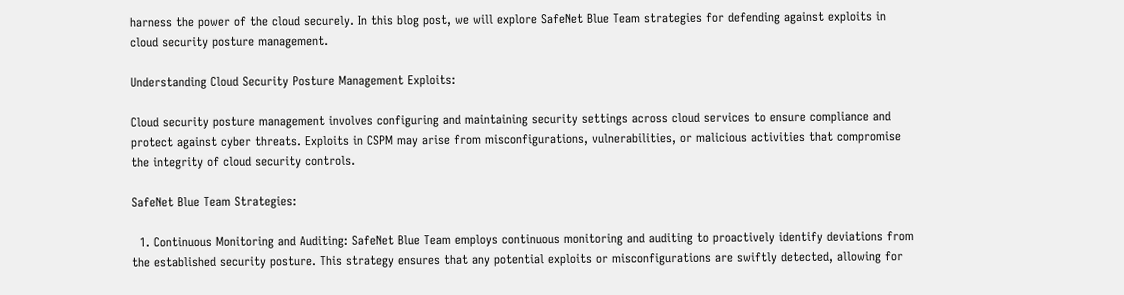harness the power of the cloud securely. In this blog post, we will explore SafeNet Blue Team strategies for defending against exploits in cloud security posture management.

Understanding Cloud Security Posture Management Exploits:

Cloud security posture management involves configuring and maintaining security settings across cloud services to ensure compliance and protect against cyber threats. Exploits in CSPM may arise from misconfigurations, vulnerabilities, or malicious activities that compromise the integrity of cloud security controls.

SafeNet Blue Team Strategies:

  1. Continuous Monitoring and Auditing: SafeNet Blue Team employs continuous monitoring and auditing to proactively identify deviations from the established security posture. This strategy ensures that any potential exploits or misconfigurations are swiftly detected, allowing for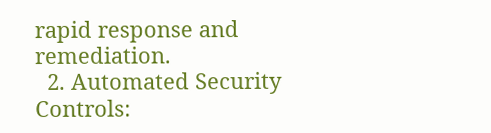rapid response and remediation.
  2. Automated Security Controls: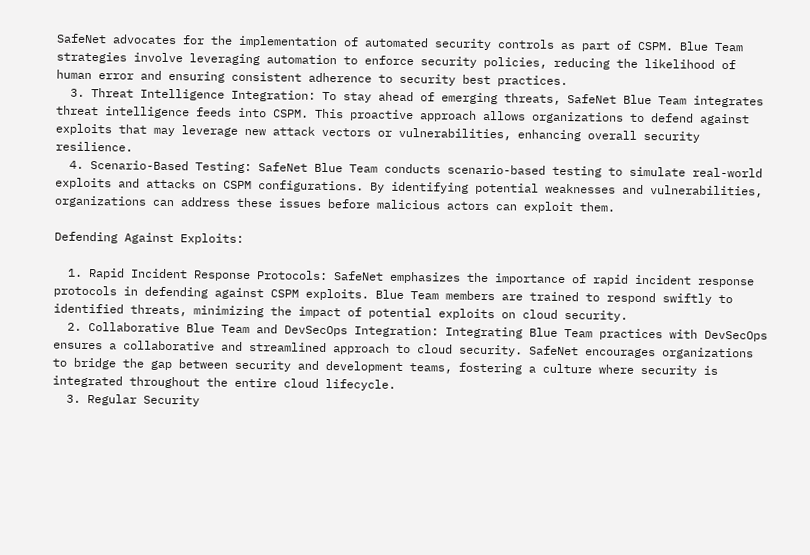SafeNet advocates for the implementation of automated security controls as part of CSPM. Blue Team strategies involve leveraging automation to enforce security policies, reducing the likelihood of human error and ensuring consistent adherence to security best practices.
  3. Threat Intelligence Integration: To stay ahead of emerging threats, SafeNet Blue Team integrates threat intelligence feeds into CSPM. This proactive approach allows organizations to defend against exploits that may leverage new attack vectors or vulnerabilities, enhancing overall security resilience.
  4. Scenario-Based Testing: SafeNet Blue Team conducts scenario-based testing to simulate real-world exploits and attacks on CSPM configurations. By identifying potential weaknesses and vulnerabilities, organizations can address these issues before malicious actors can exploit them.

Defending Against Exploits:

  1. Rapid Incident Response Protocols: SafeNet emphasizes the importance of rapid incident response protocols in defending against CSPM exploits. Blue Team members are trained to respond swiftly to identified threats, minimizing the impact of potential exploits on cloud security.
  2. Collaborative Blue Team and DevSecOps Integration: Integrating Blue Team practices with DevSecOps ensures a collaborative and streamlined approach to cloud security. SafeNet encourages organizations to bridge the gap between security and development teams, fostering a culture where security is integrated throughout the entire cloud lifecycle.
  3. Regular Security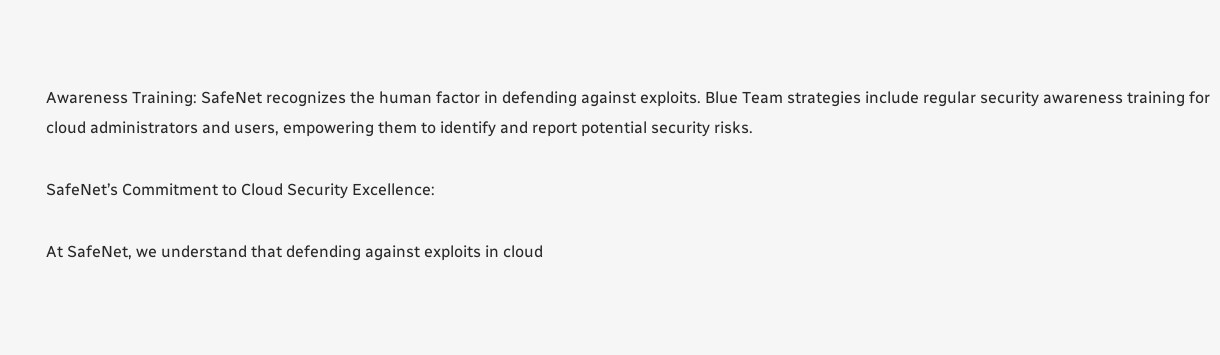Awareness Training: SafeNet recognizes the human factor in defending against exploits. Blue Team strategies include regular security awareness training for cloud administrators and users, empowering them to identify and report potential security risks.

SafeNet’s Commitment to Cloud Security Excellence:

At SafeNet, we understand that defending against exploits in cloud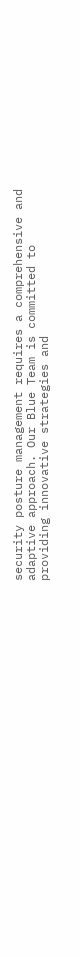security posture management requires a comprehensive and adaptive approach. Our Blue Team is committed to providing innovative strategies and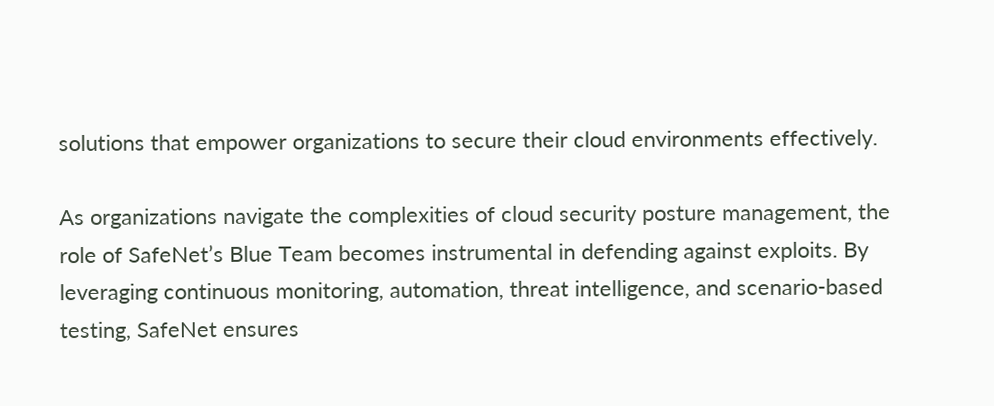solutions that empower organizations to secure their cloud environments effectively.

As organizations navigate the complexities of cloud security posture management, the role of SafeNet’s Blue Team becomes instrumental in defending against exploits. By leveraging continuous monitoring, automation, threat intelligence, and scenario-based testing, SafeNet ensures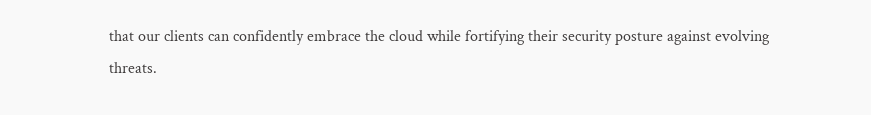that our clients can confidently embrace the cloud while fortifying their security posture against evolving threats.